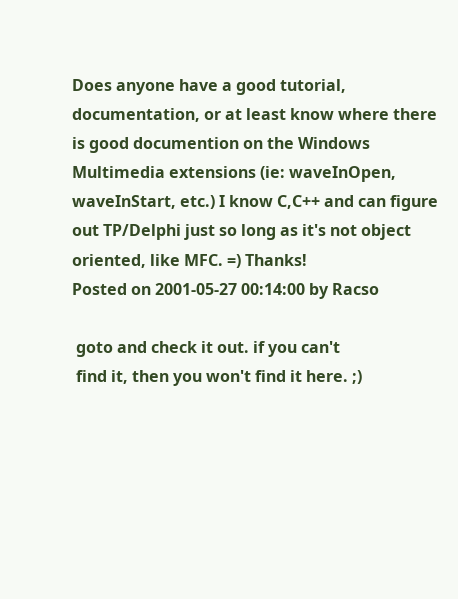Does anyone have a good tutorial, documentation, or at least know where there is good documention on the Windows Multimedia extensions (ie: waveInOpen, waveInStart, etc.) I know C,C++ and can figure out TP/Delphi just so long as it's not object oriented, like MFC. =) Thanks!
Posted on 2001-05-27 00:14:00 by Racso

 goto and check it out. if you can't
 find it, then you won't find it here. ;)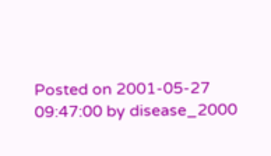Posted on 2001-05-27 09:47:00 by disease_2000